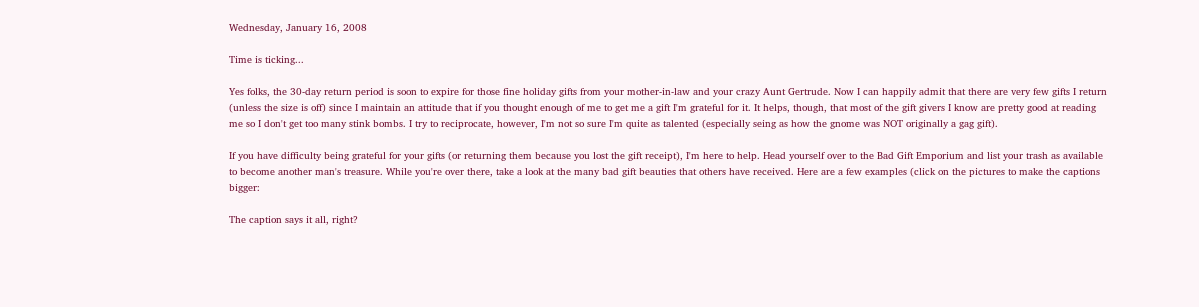Wednesday, January 16, 2008

Time is ticking...

Yes folks, the 30-day return period is soon to expire for those fine holiday gifts from your mother-in-law and your crazy Aunt Gertrude. Now I can happily admit that there are very few gifts I return (unless the size is off) since I maintain an attitude that if you thought enough of me to get me a gift I'm grateful for it. It helps, though, that most of the gift givers I know are pretty good at reading me so I don't get too many stink bombs. I try to reciprocate, however, I'm not so sure I'm quite as talented (especially seing as how the gnome was NOT originally a gag gift).

If you have difficulty being grateful for your gifts (or returning them because you lost the gift receipt), I'm here to help. Head yourself over to the Bad Gift Emporium and list your trash as available to become another man's treasure. While you're over there, take a look at the many bad gift beauties that others have received. Here are a few examples (click on the pictures to make the captions bigger:

The caption says it all, right?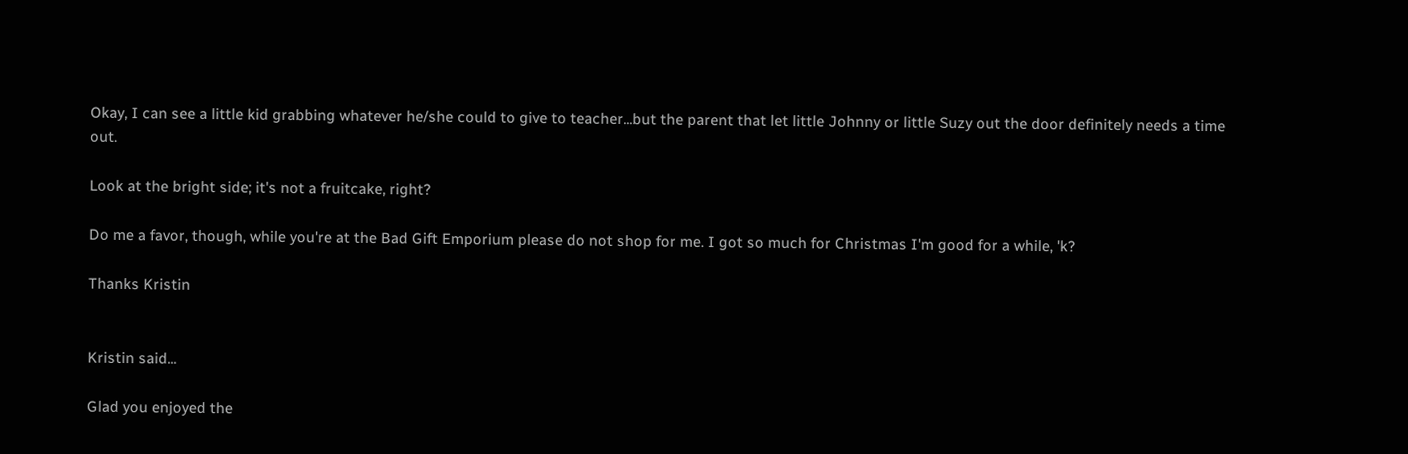Okay, I can see a little kid grabbing whatever he/she could to give to teacher...but the parent that let little Johnny or little Suzy out the door definitely needs a time out.

Look at the bright side; it's not a fruitcake, right?

Do me a favor, though, while you're at the Bad Gift Emporium please do not shop for me. I got so much for Christmas I'm good for a while, 'k?

Thanks Kristin


Kristin said...

Glad you enjoyed the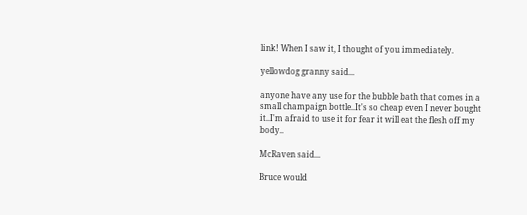link! When I saw it, I thought of you immediately.

yellowdog granny said...

anyone have any use for the bubble bath that comes in a small champaign bottle..It's so cheap even I never bought it..I'm afraid to use it for fear it will eat the flesh off my body..

McRaven said...

Bruce would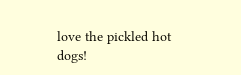love the pickled hot dogs!